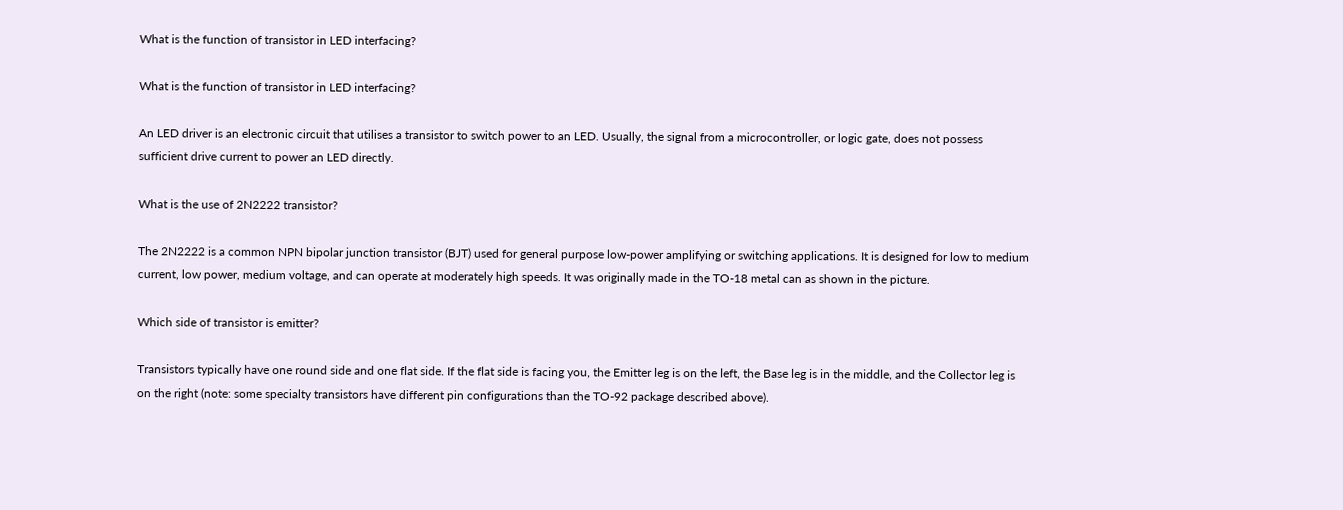What is the function of transistor in LED interfacing?

What is the function of transistor in LED interfacing?

An LED driver is an electronic circuit that utilises a transistor to switch power to an LED. Usually, the signal from a microcontroller, or logic gate, does not possess sufficient drive current to power an LED directly.

What is the use of 2N2222 transistor?

The 2N2222 is a common NPN bipolar junction transistor (BJT) used for general purpose low-power amplifying or switching applications. It is designed for low to medium current, low power, medium voltage, and can operate at moderately high speeds. It was originally made in the TO-18 metal can as shown in the picture.

Which side of transistor is emitter?

Transistors typically have one round side and one flat side. If the flat side is facing you, the Emitter leg is on the left, the Base leg is in the middle, and the Collector leg is on the right (note: some specialty transistors have different pin configurations than the TO-92 package described above).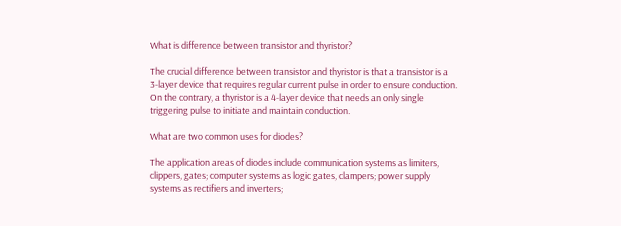What is difference between transistor and thyristor?

The crucial difference between transistor and thyristor is that a transistor is a 3-layer device that requires regular current pulse in order to ensure conduction. On the contrary, a thyristor is a 4-layer device that needs an only single triggering pulse to initiate and maintain conduction.

What are two common uses for diodes?

The application areas of diodes include communication systems as limiters, clippers, gates; computer systems as logic gates, clampers; power supply systems as rectifiers and inverters;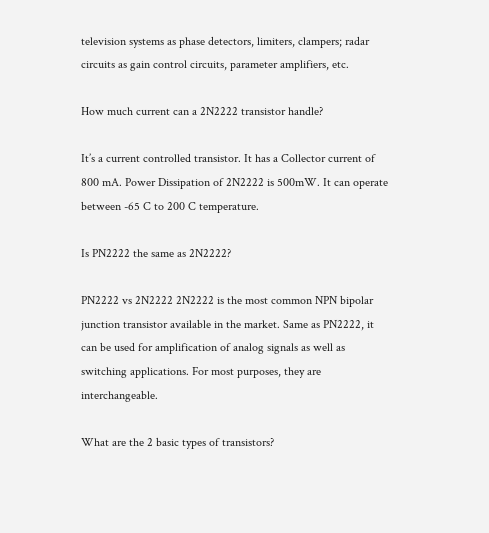television systems as phase detectors, limiters, clampers; radar circuits as gain control circuits, parameter amplifiers, etc.

How much current can a 2N2222 transistor handle?

It’s a current controlled transistor. It has a Collector current of 800 mA. Power Dissipation of 2N2222 is 500mW. It can operate between -65 C to 200 C temperature.

Is PN2222 the same as 2N2222?

PN2222 vs 2N2222 2N2222 is the most common NPN bipolar junction transistor available in the market. Same as PN2222, it can be used for amplification of analog signals as well as switching applications. For most purposes, they are interchangeable.

What are the 2 basic types of transistors?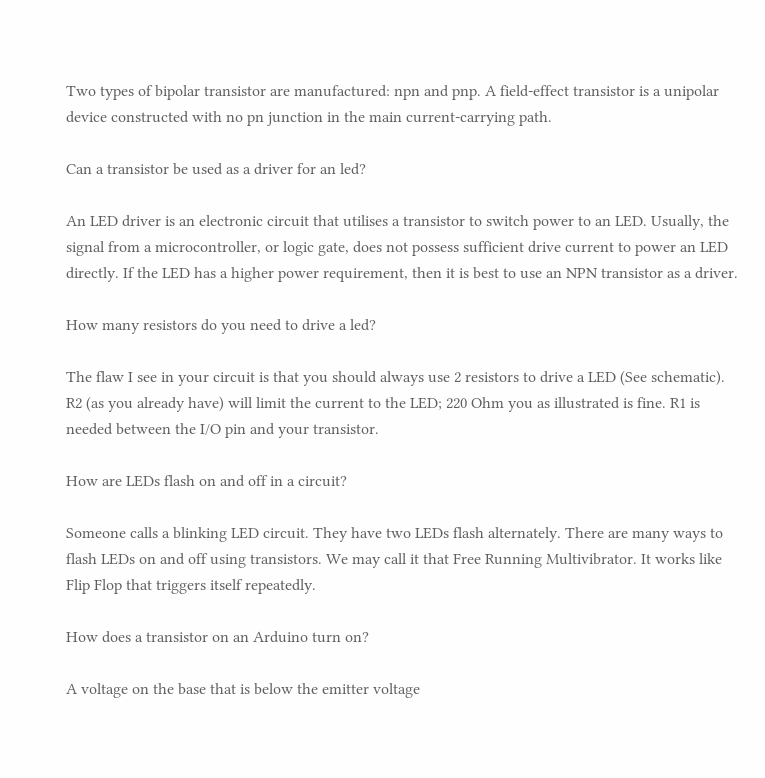Two types of bipolar transistor are manufactured: npn and pnp. A field-effect transistor is a unipolar device constructed with no pn junction in the main current-carrying path.

Can a transistor be used as a driver for an led?

An LED driver is an electronic circuit that utilises a transistor to switch power to an LED. Usually, the signal from a microcontroller, or logic gate, does not possess sufficient drive current to power an LED directly. If the LED has a higher power requirement, then it is best to use an NPN transistor as a driver.

How many resistors do you need to drive a led?

The flaw I see in your circuit is that you should always use 2 resistors to drive a LED (See schematic). R2 (as you already have) will limit the current to the LED; 220 Ohm you as illustrated is fine. R1 is needed between the I/O pin and your transistor.

How are LEDs flash on and off in a circuit?

Someone calls a blinking LED circuit. They have two LEDs flash alternately. There are many ways to flash LEDs on and off using transistors. We may call it that Free Running Multivibrator. It works like Flip Flop that triggers itself repeatedly.

How does a transistor on an Arduino turn on?

A voltage on the base that is below the emitter voltage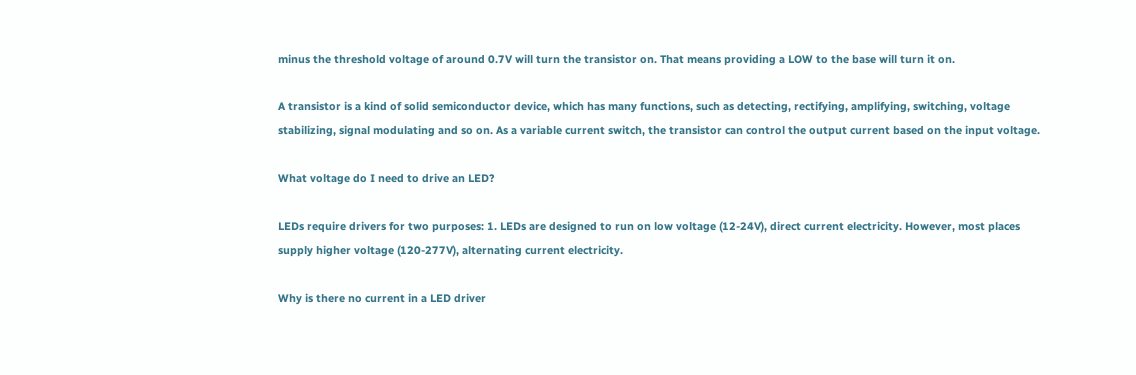minus the threshold voltage of around 0.7V will turn the transistor on. That means providing a LOW to the base will turn it on.

A transistor is a kind of solid semiconductor device, which has many functions, such as detecting, rectifying, amplifying, switching, voltage stabilizing, signal modulating and so on. As a variable current switch, the transistor can control the output current based on the input voltage.

What voltage do I need to drive an LED?

LEDs require drivers for two purposes: 1. LEDs are designed to run on low voltage (12-24V), direct current electricity. However, most places supply higher voltage (120-277V), alternating current electricity.

Why is there no current in a LED driver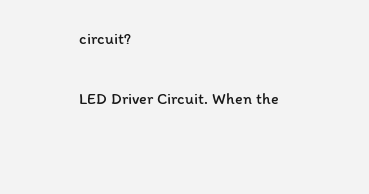circuit?

LED Driver Circuit. When the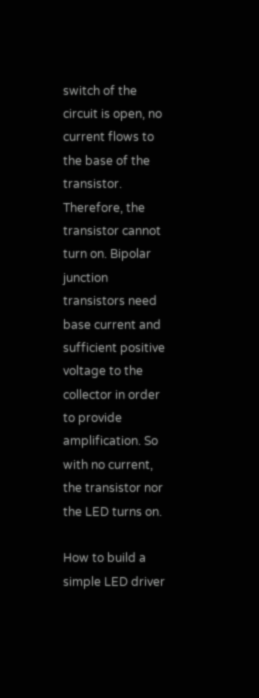switch of the circuit is open, no current flows to the base of the transistor. Therefore, the transistor cannot turn on. Bipolar junction transistors need base current and sufficient positive voltage to the collector in order to provide amplification. So with no current, the transistor nor the LED turns on.

How to build a simple LED driver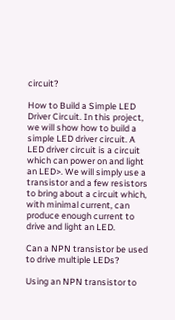circuit?

How to Build a Simple LED Driver Circuit. In this project, we will show how to build a simple LED driver circuit. A LED driver circuit is a circuit which can power on and light an LED>. We will simply use a transistor and a few resistors to bring about a circuit which, with minimal current, can produce enough current to drive and light an LED.

Can a NPN transistor be used to drive multiple LEDs?

Using an NPN transistor to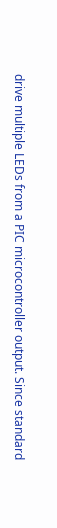drive multiple LEDs from a PIC microcontroller output. Since standard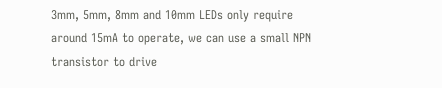3mm, 5mm, 8mm and 10mm LEDs only require around 15mA to operate, we can use a small NPN transistor to drive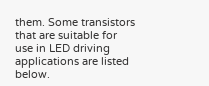them. Some transistors that are suitable for use in LED driving applications are listed below.